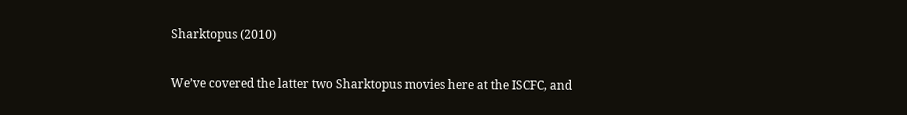Sharktopus (2010)

We’ve covered the latter two Sharktopus movies here at the ISCFC, and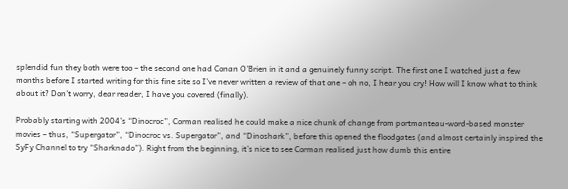splendid fun they both were too – the second one had Conan O’Brien in it and a genuinely funny script. The first one I watched just a few months before I started writing for this fine site so I’ve never written a review of that one – oh no, I hear you cry! How will I know what to think about it? Don’t worry, dear reader, I have you covered (finally).

Probably starting with 2004’s “Dinocroc”, Corman realised he could make a nice chunk of change from portmanteau-word-based monster movies – thus, “Supergator”, “Dinocroc vs. Supergator”, and “Dinoshark”, before this opened the floodgates (and almost certainly inspired the SyFy Channel to try “Sharknado”). Right from the beginning, it’s nice to see Corman realised just how dumb this entire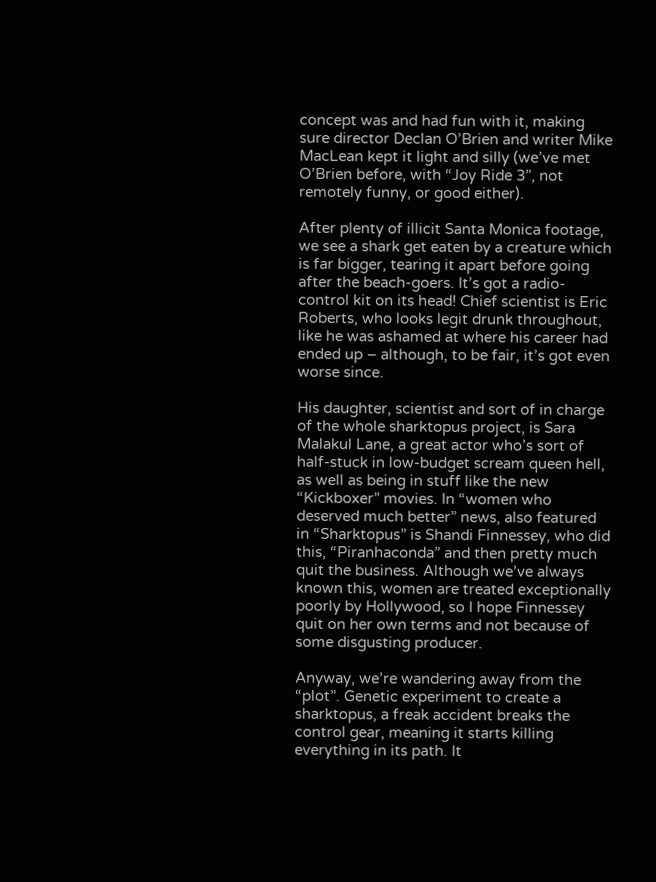concept was and had fun with it, making sure director Declan O’Brien and writer Mike MacLean kept it light and silly (we’ve met O’Brien before, with “Joy Ride 3”, not remotely funny, or good either).

After plenty of illicit Santa Monica footage, we see a shark get eaten by a creature which is far bigger, tearing it apart before going after the beach-goers. It’s got a radio-control kit on its head! Chief scientist is Eric Roberts, who looks legit drunk throughout, like he was ashamed at where his career had ended up – although, to be fair, it’s got even worse since.

His daughter, scientist and sort of in charge of the whole sharktopus project, is Sara Malakul Lane, a great actor who’s sort of half-stuck in low-budget scream queen hell, as well as being in stuff like the new “Kickboxer” movies. In “women who deserved much better” news, also featured in “Sharktopus” is Shandi Finnessey, who did this, “Piranhaconda” and then pretty much quit the business. Although we’ve always known this, women are treated exceptionally poorly by Hollywood, so I hope Finnessey quit on her own terms and not because of some disgusting producer.

Anyway, we’re wandering away from the “plot”. Genetic experiment to create a sharktopus, a freak accident breaks the control gear, meaning it starts killing everything in its path. It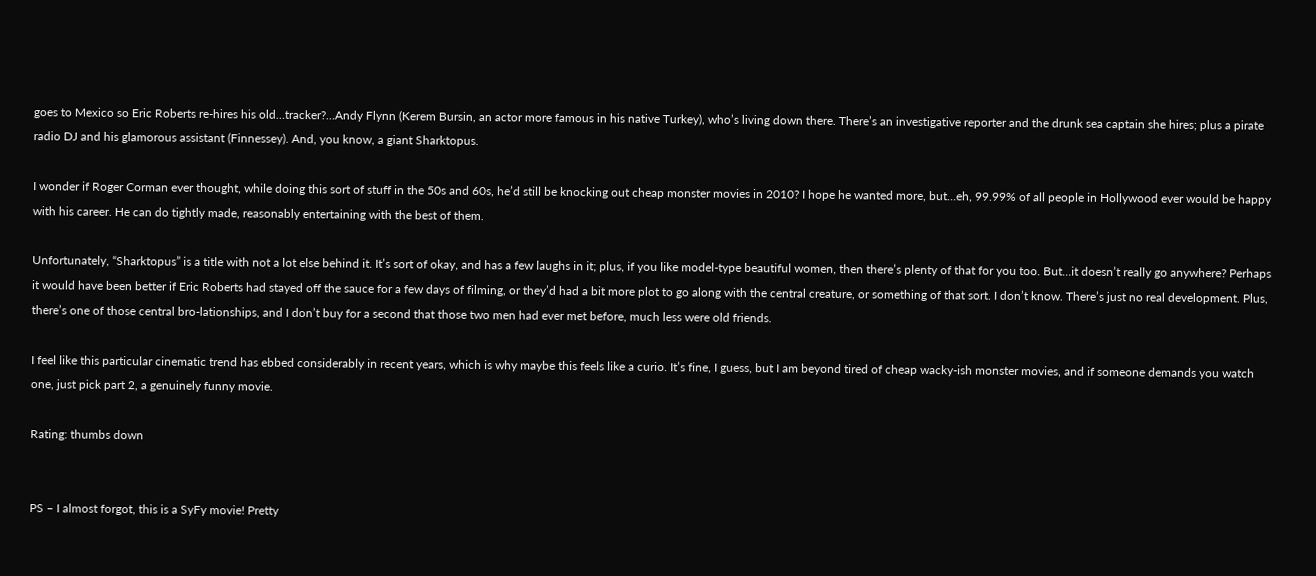goes to Mexico so Eric Roberts re-hires his old…tracker?…Andy Flynn (Kerem Bursin, an actor more famous in his native Turkey), who’s living down there. There’s an investigative reporter and the drunk sea captain she hires; plus a pirate radio DJ and his glamorous assistant (Finnessey). And, you know, a giant Sharktopus.

I wonder if Roger Corman ever thought, while doing this sort of stuff in the 50s and 60s, he’d still be knocking out cheap monster movies in 2010? I hope he wanted more, but…eh, 99.99% of all people in Hollywood ever would be happy with his career. He can do tightly made, reasonably entertaining with the best of them.

Unfortunately, “Sharktopus” is a title with not a lot else behind it. It’s sort of okay, and has a few laughs in it; plus, if you like model-type beautiful women, then there’s plenty of that for you too. But…it doesn’t really go anywhere? Perhaps it would have been better if Eric Roberts had stayed off the sauce for a few days of filming, or they’d had a bit more plot to go along with the central creature, or something of that sort. I don’t know. There’s just no real development. Plus, there’s one of those central bro-lationships, and I don’t buy for a second that those two men had ever met before, much less were old friends.

I feel like this particular cinematic trend has ebbed considerably in recent years, which is why maybe this feels like a curio. It’s fine, I guess, but I am beyond tired of cheap wacky-ish monster movies, and if someone demands you watch one, just pick part 2, a genuinely funny movie.

Rating: thumbs down


PS – I almost forgot, this is a SyFy movie! Pretty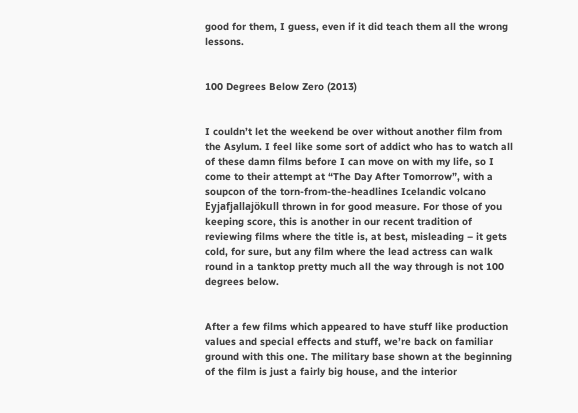good for them, I guess, even if it did teach them all the wrong lessons.


100 Degrees Below Zero (2013)


I couldn’t let the weekend be over without another film from the Asylum. I feel like some sort of addict who has to watch all of these damn films before I can move on with my life, so I come to their attempt at “The Day After Tomorrow”, with a soupcon of the torn-from-the-headlines Icelandic volcano Eyjafjallajökull thrown in for good measure. For those of you keeping score, this is another in our recent tradition of reviewing films where the title is, at best, misleading – it gets cold, for sure, but any film where the lead actress can walk round in a tanktop pretty much all the way through is not 100 degrees below.


After a few films which appeared to have stuff like production values and special effects and stuff, we’re back on familiar ground with this one. The military base shown at the beginning of the film is just a fairly big house, and the interior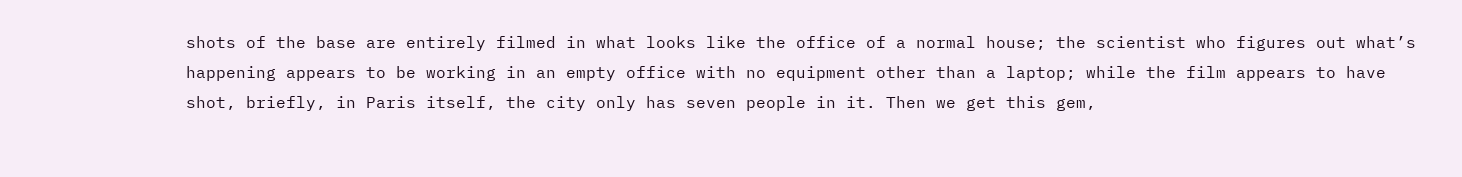shots of the base are entirely filmed in what looks like the office of a normal house; the scientist who figures out what’s happening appears to be working in an empty office with no equipment other than a laptop; while the film appears to have shot, briefly, in Paris itself, the city only has seven people in it. Then we get this gem,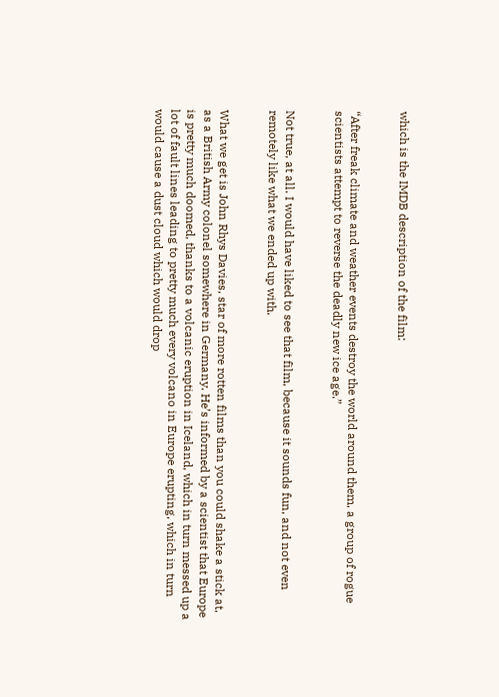which is the IMDB description of the film:


“After freak climate and weather events destroy the world around them, a group of rogue scientists attempt to reverse the deadly new ice age.”


Not true, at all. I would have liked to see that film, because it sounds fun, and not even remotely like what we ended up with.


What we get is John Rhys Davies, star of more rotten films than you could shake a stick at, as a British Army colonel somewhere in Germany. He’s informed by a scientist that Europe is pretty much doomed, thanks to a volcanic eruption in Iceland, which in turn messed up a lot of fault lines leading to pretty much every volcano in Europe erupting, which in turn would cause a dust cloud which would drop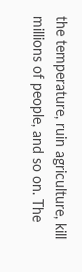the temperature, ruin agriculture, kill millions of people, and so on. The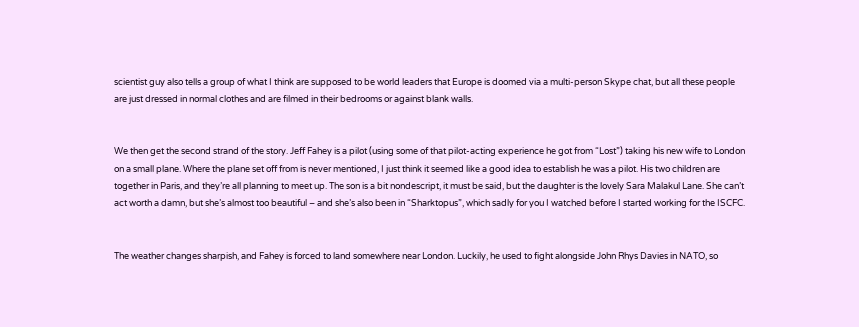scientist guy also tells a group of what I think are supposed to be world leaders that Europe is doomed via a multi-person Skype chat, but all these people are just dressed in normal clothes and are filmed in their bedrooms or against blank walls.


We then get the second strand of the story. Jeff Fahey is a pilot (using some of that pilot-acting experience he got from “Lost”) taking his new wife to London on a small plane. Where the plane set off from is never mentioned, I just think it seemed like a good idea to establish he was a pilot. His two children are together in Paris, and they’re all planning to meet up. The son is a bit nondescript, it must be said, but the daughter is the lovely Sara Malakul Lane. She can’t act worth a damn, but she’s almost too beautiful – and she’s also been in “Sharktopus”, which sadly for you I watched before I started working for the ISCFC.


The weather changes sharpish, and Fahey is forced to land somewhere near London. Luckily, he used to fight alongside John Rhys Davies in NATO, so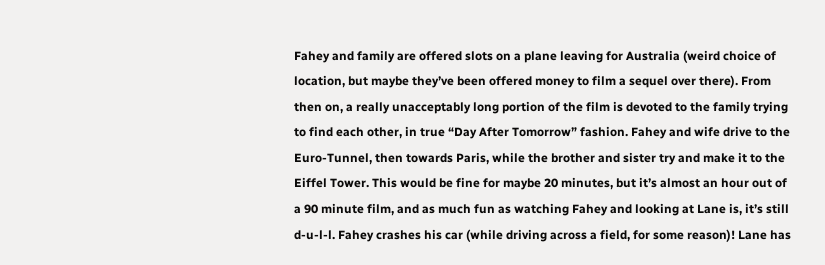Fahey and family are offered slots on a plane leaving for Australia (weird choice of location, but maybe they’ve been offered money to film a sequel over there). From then on, a really unacceptably long portion of the film is devoted to the family trying to find each other, in true “Day After Tomorrow” fashion. Fahey and wife drive to the Euro-Tunnel, then towards Paris, while the brother and sister try and make it to the Eiffel Tower. This would be fine for maybe 20 minutes, but it’s almost an hour out of a 90 minute film, and as much fun as watching Fahey and looking at Lane is, it’s still d-u-l-l. Fahey crashes his car (while driving across a field, for some reason)! Lane has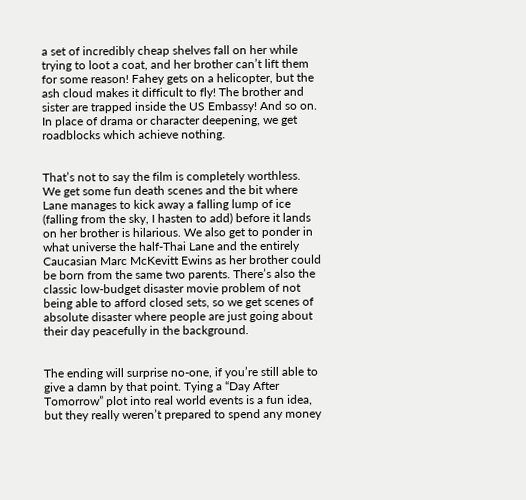a set of incredibly cheap shelves fall on her while trying to loot a coat, and her brother can’t lift them for some reason! Fahey gets on a helicopter, but the ash cloud makes it difficult to fly! The brother and sister are trapped inside the US Embassy! And so on. In place of drama or character deepening, we get roadblocks which achieve nothing.


That’s not to say the film is completely worthless. We get some fun death scenes and the bit where Lane manages to kick away a falling lump of ice (falling from the sky, I hasten to add) before it lands on her brother is hilarious. We also get to ponder in what universe the half-Thai Lane and the entirely Caucasian Marc McKevitt Ewins as her brother could be born from the same two parents. There’s also the classic low-budget disaster movie problem of not being able to afford closed sets, so we get scenes of absolute disaster where people are just going about their day peacefully in the background.


The ending will surprise no-one, if you’re still able to give a damn by that point. Tying a “Day After Tomorrow” plot into real world events is a fun idea, but they really weren’t prepared to spend any money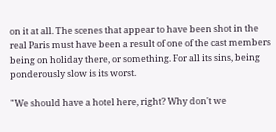on it at all. The scenes that appear to have been shot in the real Paris must have been a result of one of the cast members being on holiday there, or something. For all its sins, being ponderously slow is its worst.

"We should have a hotel here, right? Why don't we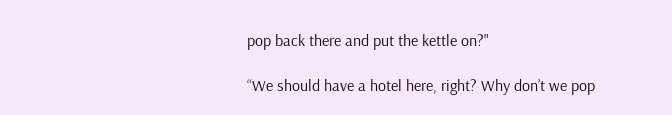pop back there and put the kettle on?"

“We should have a hotel here, right? Why don’t we pop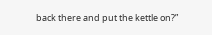back there and put the kettle on?”